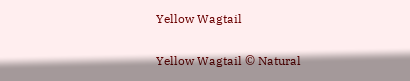Yellow Wagtail

Yellow Wagtail © Natural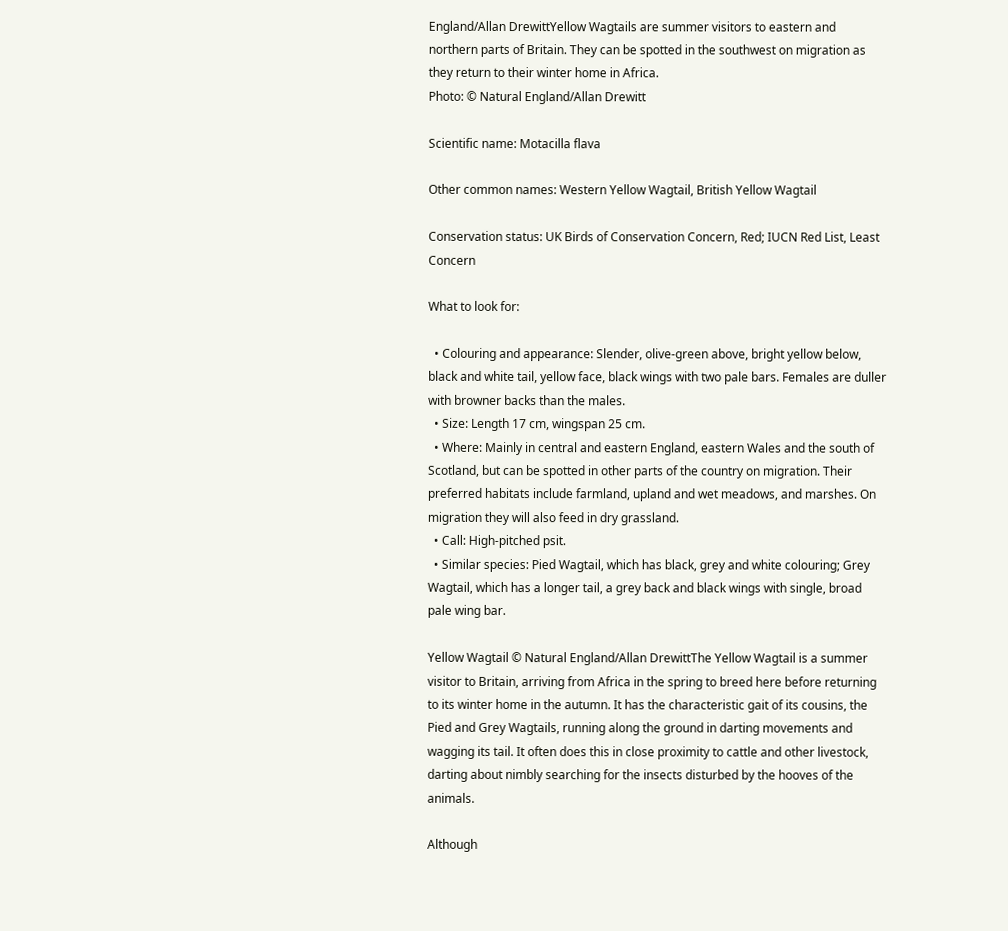England/Allan DrewittYellow Wagtails are summer visitors to eastern and northern parts of Britain. They can be spotted in the southwest on migration as they return to their winter home in Africa.
Photo: © Natural England/Allan Drewitt

Scientific name: Motacilla flava

Other common names: Western Yellow Wagtail, British Yellow Wagtail

Conservation status: UK Birds of Conservation Concern, Red; IUCN Red List, Least Concern

What to look for:

  • Colouring and appearance: Slender, olive-green above, bright yellow below, black and white tail, yellow face, black wings with two pale bars. Females are duller with browner backs than the males.
  • Size: Length 17 cm, wingspan 25 cm.
  • Where: Mainly in central and eastern England, eastern Wales and the south of Scotland, but can be spotted in other parts of the country on migration. Their preferred habitats include farmland, upland and wet meadows, and marshes. On migration they will also feed in dry grassland.
  • Call: High-pitched psit.
  • Similar species: Pied Wagtail, which has black, grey and white colouring; Grey Wagtail, which has a longer tail, a grey back and black wings with single, broad pale wing bar.

Yellow Wagtail © Natural England/Allan DrewittThe Yellow Wagtail is a summer visitor to Britain, arriving from Africa in the spring to breed here before returning to its winter home in the autumn. It has the characteristic gait of its cousins, the Pied and Grey Wagtails, running along the ground in darting movements and wagging its tail. It often does this in close proximity to cattle and other livestock, darting about nimbly searching for the insects disturbed by the hooves of the animals.

Although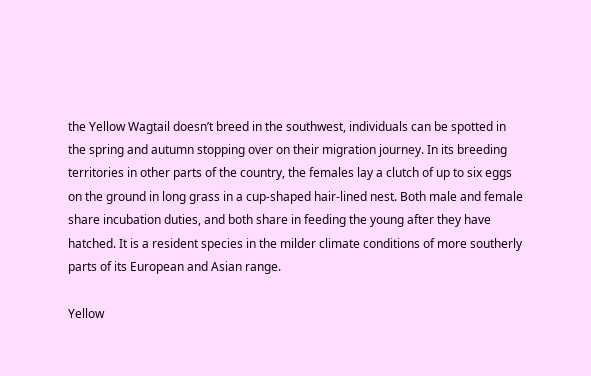the Yellow Wagtail doesn’t breed in the southwest, individuals can be spotted in the spring and autumn stopping over on their migration journey. In its breeding territories in other parts of the country, the females lay a clutch of up to six eggs on the ground in long grass in a cup-shaped hair-lined nest. Both male and female share incubation duties, and both share in feeding the young after they have hatched. It is a resident species in the milder climate conditions of more southerly parts of its European and Asian range.

Yellow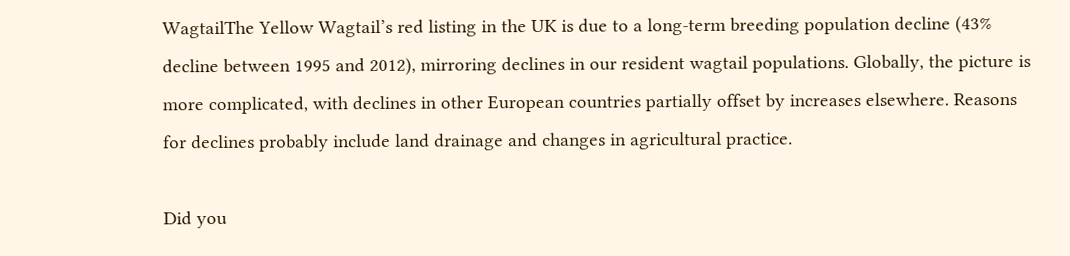WagtailThe Yellow Wagtail’s red listing in the UK is due to a long-term breeding population decline (43% decline between 1995 and 2012), mirroring declines in our resident wagtail populations. Globally, the picture is more complicated, with declines in other European countries partially offset by increases elsewhere. Reasons for declines probably include land drainage and changes in agricultural practice.

Did you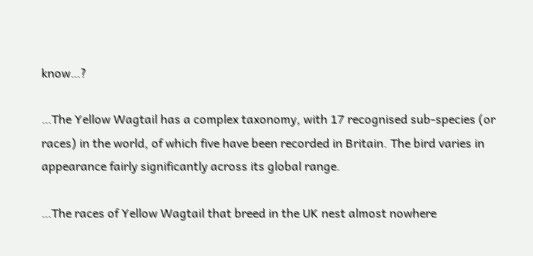know…?

…The Yellow Wagtail has a complex taxonomy, with 17 recognised sub-species (or races) in the world, of which five have been recorded in Britain. The bird varies in appearance fairly significantly across its global range.

…The races of Yellow Wagtail that breed in the UK nest almost nowhere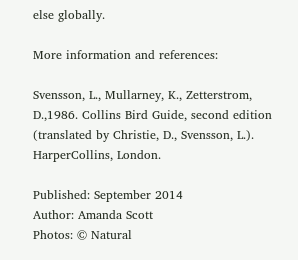else globally.

More information and references:

Svensson, L., Mullarney, K., Zetterstrom, D.,1986. Collins Bird Guide, second edition (translated by Christie, D., Svensson, L.). HarperCollins, London.

Published: September 2014
Author: Amanda Scott
Photos: © Natural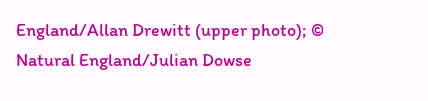England/Allan Drewitt (upper photo); © Natural England/Julian Dowse